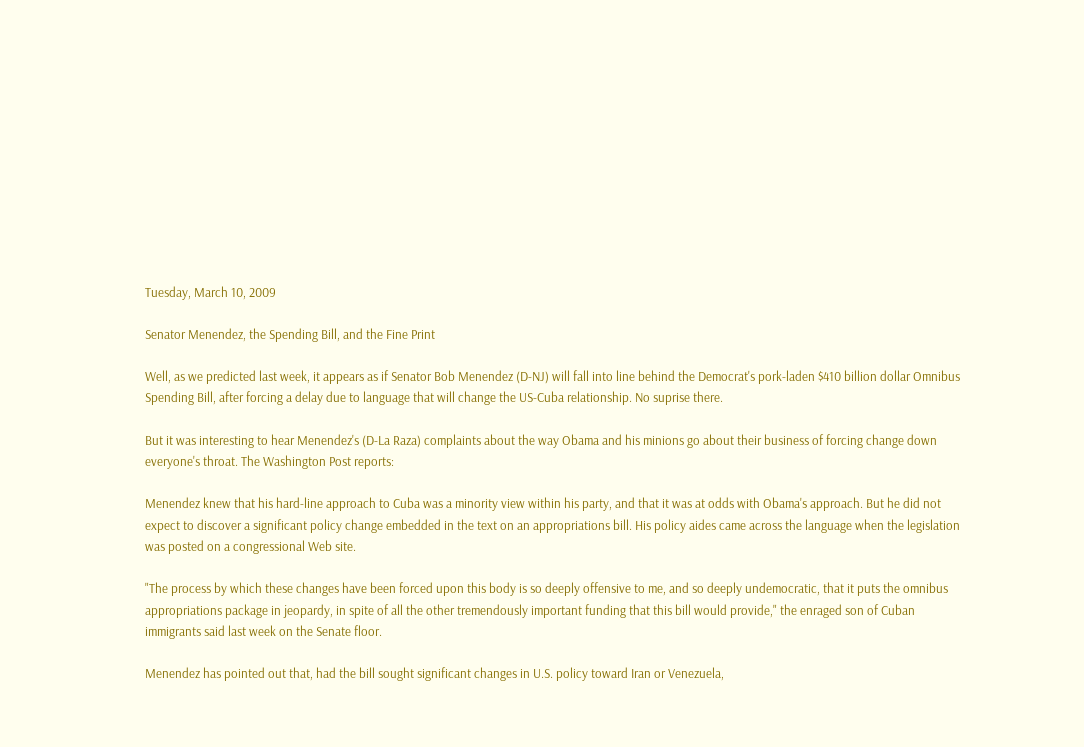Tuesday, March 10, 2009

Senator Menendez, the Spending Bill, and the Fine Print

Well, as we predicted last week, it appears as if Senator Bob Menendez (D-NJ) will fall into line behind the Democrat's pork-laden $410 billion dollar Omnibus Spending Bill, after forcing a delay due to language that will change the US-Cuba relationship. No suprise there.

But it was interesting to hear Menendez's (D-La Raza) complaints about the way Obama and his minions go about their business of forcing change down everyone's throat. The Washington Post reports:

Menendez knew that his hard-line approach to Cuba was a minority view within his party, and that it was at odds with Obama's approach. But he did not expect to discover a significant policy change embedded in the text on an appropriations bill. His policy aides came across the language when the legislation was posted on a congressional Web site.

"The process by which these changes have been forced upon this body is so deeply offensive to me, and so deeply undemocratic, that it puts the omnibus appropriations package in jeopardy, in spite of all the other tremendously important funding that this bill would provide," the enraged son of Cuban immigrants said last week on the Senate floor.

Menendez has pointed out that, had the bill sought significant changes in U.S. policy toward Iran or Venezuela,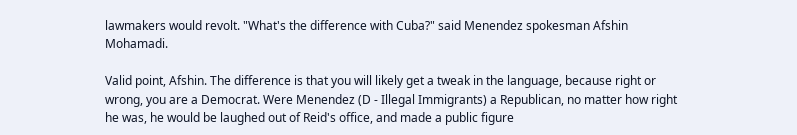lawmakers would revolt. "What's the difference with Cuba?" said Menendez spokesman Afshin Mohamadi.

Valid point, Afshin. The difference is that you will likely get a tweak in the language, because right or wrong, you are a Democrat. Were Menendez (D - Illegal Immigrants) a Republican, no matter how right he was, he would be laughed out of Reid's office, and made a public figure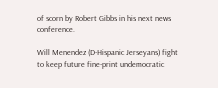of scorn by Robert Gibbs in his next news conference.

Will Menendez (D-Hispanic Jerseyans) fight to keep future fine-print undemocratic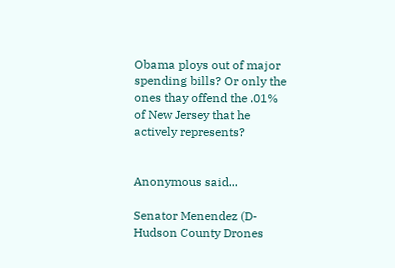Obama ploys out of major spending bills? Or only the ones thay offend the .01% of New Jersey that he actively represents?


Anonymous said...

Senator Menendez (D-Hudson County Drones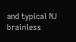and typical NJ brainless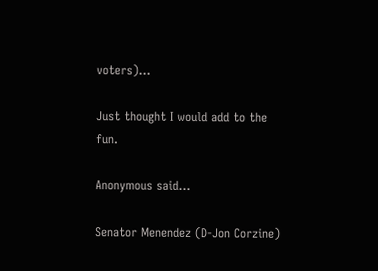voters)...

Just thought I would add to the fun.

Anonymous said...

Senator Menendez (D-Jon Corzine)